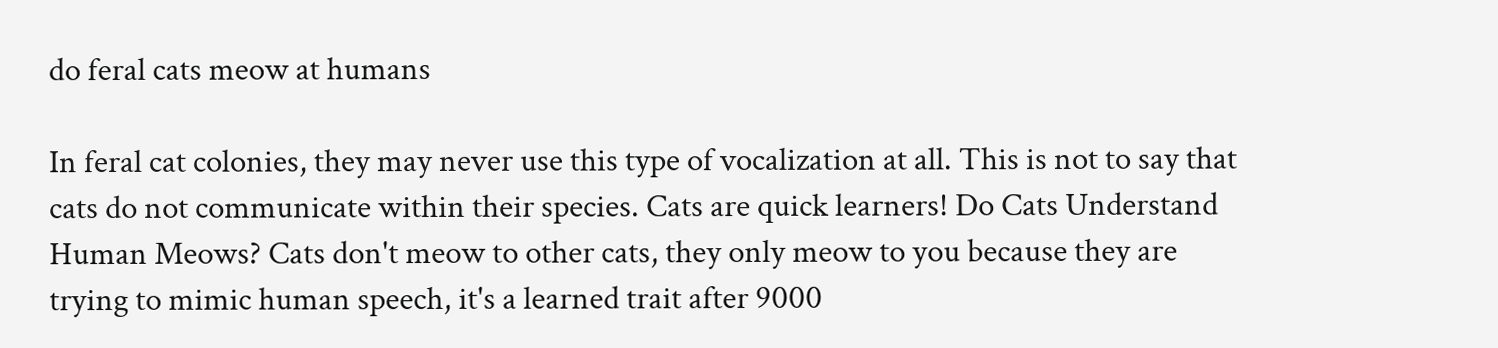do feral cats meow at humans

In feral cat colonies, they may never use this type of vocalization at all. This is not to say that cats do not communicate within their species. Cats are quick learners! Do Cats Understand Human Meows? Cats don't meow to other cats, they only meow to you because they are trying to mimic human speech, it's a learned trait after 9000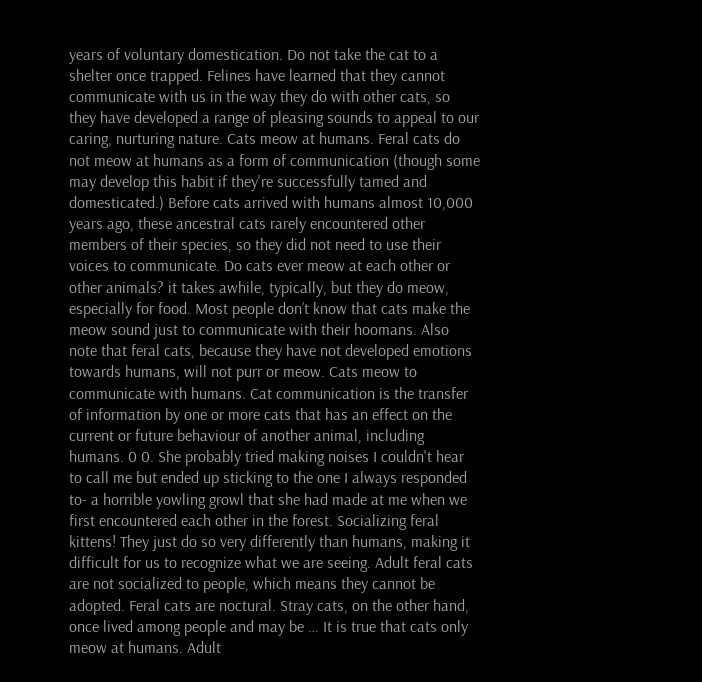years of voluntary domestication. Do not take the cat to a shelter once trapped. Felines have learned that they cannot communicate with us in the way they do with other cats, so they have developed a range of pleasing sounds to appeal to our caring, nurturing nature. Cats meow at humans. Feral cats do not meow at humans as a form of communication (though some may develop this habit if they're successfully tamed and domesticated.) Before cats arrived with humans almost 10,000 years ago, these ancestral cats rarely encountered other members of their species, so they did not need to use their voices to communicate. Do cats ever meow at each other or other animals? it takes awhile, typically, but they do meow, especially for food. Most people don’t know that cats make the meow sound just to communicate with their hoomans. Also note that feral cats, because they have not developed emotions towards humans, will not purr or meow. Cats meow to communicate with humans. Cat communication is the transfer of information by one or more cats that has an effect on the current or future behaviour of another animal, including humans. 0 0. She probably tried making noises I couldn't hear to call me but ended up sticking to the one I always responded to- a horrible yowling growl that she had made at me when we first encountered each other in the forest. Socializing feral kittens! They just do so very differently than humans, making it difficult for us to recognize what we are seeing. Adult feral cats are not socialized to people, which means they cannot be adopted. Feral cats are noctural. Stray cats, on the other hand, once lived among people and may be … It is true that cats only meow at humans. Adult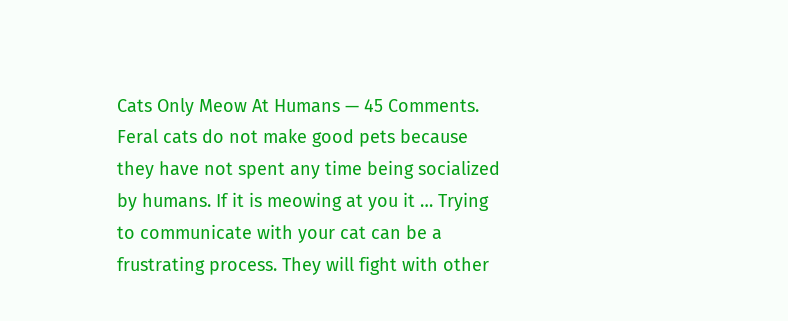Cats Only Meow At Humans — 45 Comments. Feral cats do not make good pets because they have not spent any time being socialized by humans. If it is meowing at you it … Trying to communicate with your cat can be a frustrating process. They will fight with other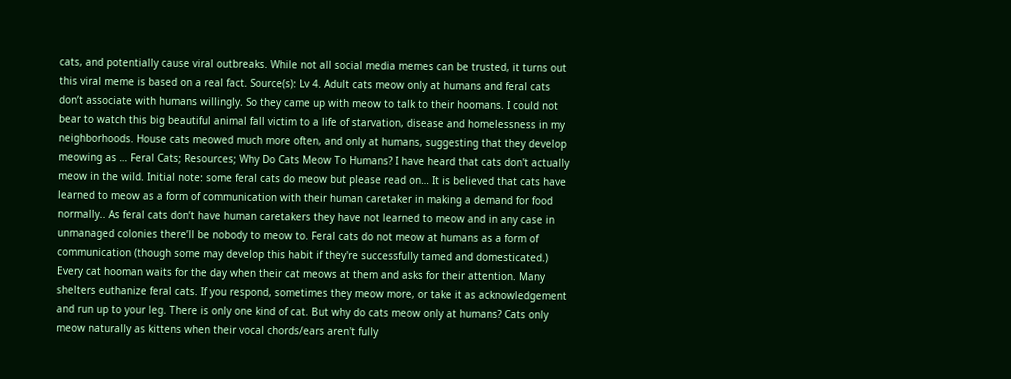cats, and potentially cause viral outbreaks. While not all social media memes can be trusted, it turns out this viral meme is based on a real fact. Source(s): Lv 4. Adult cats meow only at humans and feral cats don’t associate with humans willingly. So they came up with meow to talk to their hoomans. I could not bear to watch this big beautiful animal fall victim to a life of starvation, disease and homelessness in my neighborhoods. House cats meowed much more often, and only at humans, suggesting that they develop meowing as … Feral Cats; Resources; Why Do Cats Meow To Humans? I have heard that cats don't actually meow in the wild. Initial note: some feral cats do meow but please read on… It is believed that cats have learned to meow as a form of communication with their human caretaker in making a demand for food normally.. As feral cats don’t have human caretakers they have not learned to meow and in any case in unmanaged colonies there’ll be nobody to meow to. Feral cats do not meow at humans as a form of communication (though some may develop this habit if they're successfully tamed and domesticated.) Every cat hooman waits for the day when their cat meows at them and asks for their attention. Many shelters euthanize feral cats. If you respond, sometimes they meow more, or take it as acknowledgement and run up to your leg. There is only one kind of cat. But why do cats meow only at humans? Cats only meow naturally as kittens when their vocal chords/ears aren't fully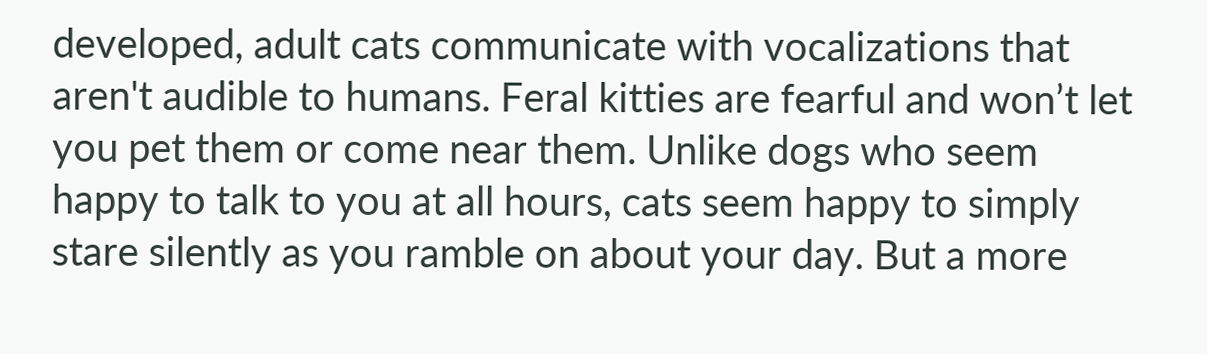developed, adult cats communicate with vocalizations that aren't audible to humans. Feral kitties are fearful and won’t let you pet them or come near them. Unlike dogs who seem happy to talk to you at all hours, cats seem happy to simply stare silently as you ramble on about your day. But a more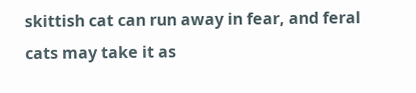skittish cat can run away in fear, and feral cats may take it as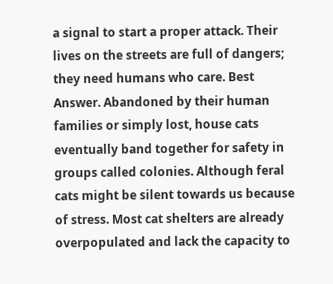a signal to start a proper attack. Their lives on the streets are full of dangers; they need humans who care. Best Answer. Abandoned by their human families or simply lost, house cats eventually band together for safety in groups called colonies. Although feral cats might be silent towards us because of stress. Most cat shelters are already overpopulated and lack the capacity to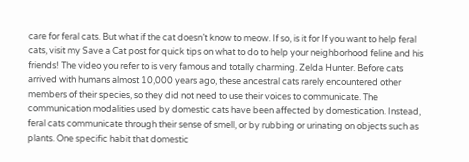care for feral cats. But what if the cat doesn’t know to meow. If so, is it for If you want to help feral cats, visit my Save a Cat post for quick tips on what to do to help your neighborhood feline and his friends! The video you refer to is very famous and totally charming. Zelda Hunter. Before cats arrived with humans almost 10,000 years ago, these ancestral cats rarely encountered other members of their species, so they did not need to use their voices to communicate. The communication modalities used by domestic cats have been affected by domestication. Instead, feral cats communicate through their sense of smell, or by rubbing or urinating on objects such as plants. One specific habit that domestic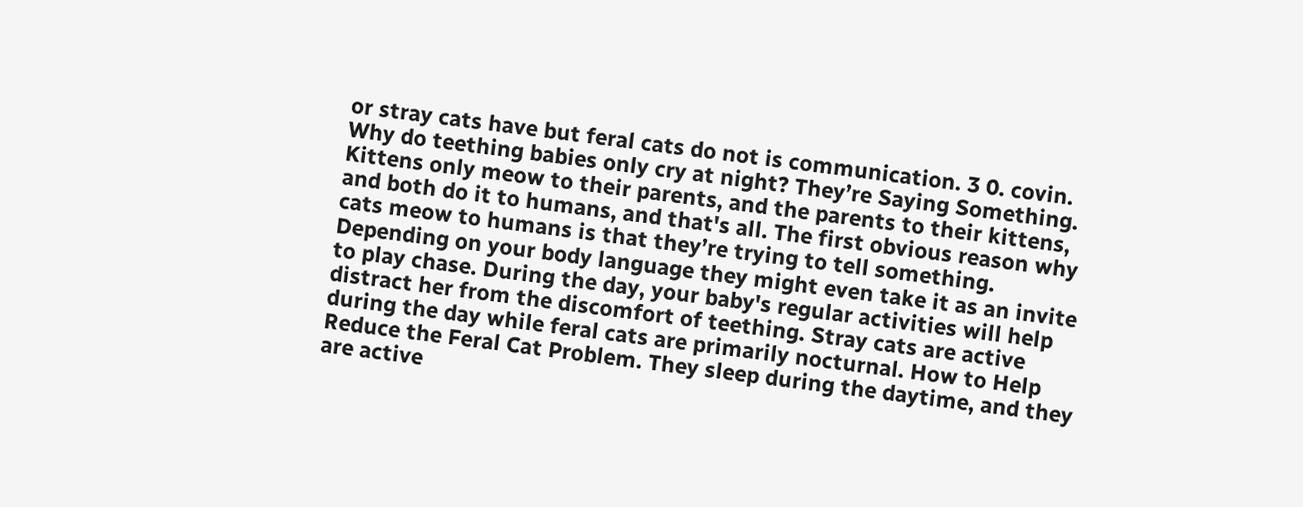or stray cats have but feral cats do not is communication. 3 0. covin. Why do teething babies only cry at night? They’re Saying Something. Kittens only meow to their parents, and the parents to their kittens, and both do it to humans, and that's all. The first obvious reason why cats meow to humans is that they’re trying to tell something. Depending on your body language they might even take it as an invite to play chase. During the day, your baby's regular activities will help distract her from the discomfort of teething. Stray cats are active during the day while feral cats are primarily nocturnal. How to Help Reduce the Feral Cat Problem. They sleep during the daytime, and they are active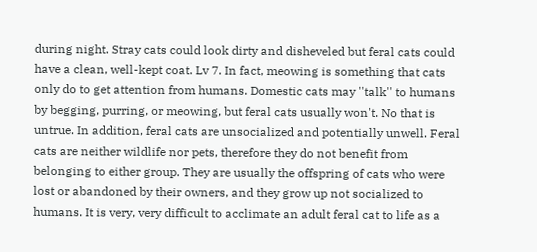during night. Stray cats could look dirty and disheveled but feral cats could have a clean, well-kept coat. Lv 7. In fact, meowing is something that cats only do to get attention from humans. Domestic cats may ''talk'' to humans by begging, purring, or meowing, but feral cats usually won't. No that is untrue. In addition, feral cats are unsocialized and potentially unwell. Feral cats are neither wildlife nor pets, therefore they do not benefit from belonging to either group. They are usually the offspring of cats who were lost or abandoned by their owners, and they grow up not socialized to humans. It is very, very difficult to acclimate an adult feral cat to life as a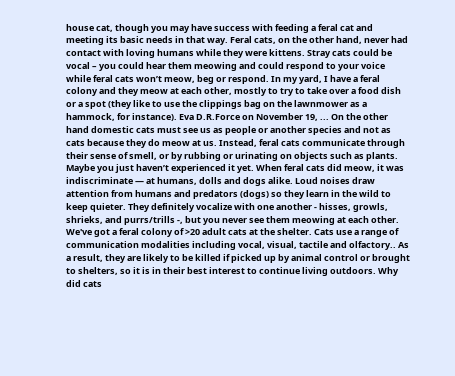house cat, though you may have success with feeding a feral cat and meeting its basic needs in that way. Feral cats, on the other hand, never had contact with loving humans while they were kittens. Stray cats could be vocal – you could hear them meowing and could respond to your voice while feral cats won’t meow, beg or respond. In my yard, I have a feral colony and they meow at each other, mostly to try to take over a food dish or a spot (they like to use the clippings bag on the lawnmower as a hammock, for instance). Eva D.R.Force on November 19, ... On the other hand domestic cats must see us as people or another species and not as cats because they do meow at us. Instead, feral cats communicate through their sense of smell, or by rubbing or urinating on objects such as plants. Maybe you just haven’t experienced it yet. When feral cats did meow, it was indiscriminate — at humans, dolls and dogs alike. Loud noises draw attention from humans and predators (dogs) so they learn in the wild to keep quieter. They definitely vocalize with one another - hisses, growls, shrieks, and purrs/trills -, but you never see them meowing at each other. We've got a feral colony of >20 adult cats at the shelter. Cats use a range of communication modalities including vocal, visual, tactile and olfactory.. As a result, they are likely to be killed if picked up by animal control or brought to shelters, so it is in their best interest to continue living outdoors. Why did cats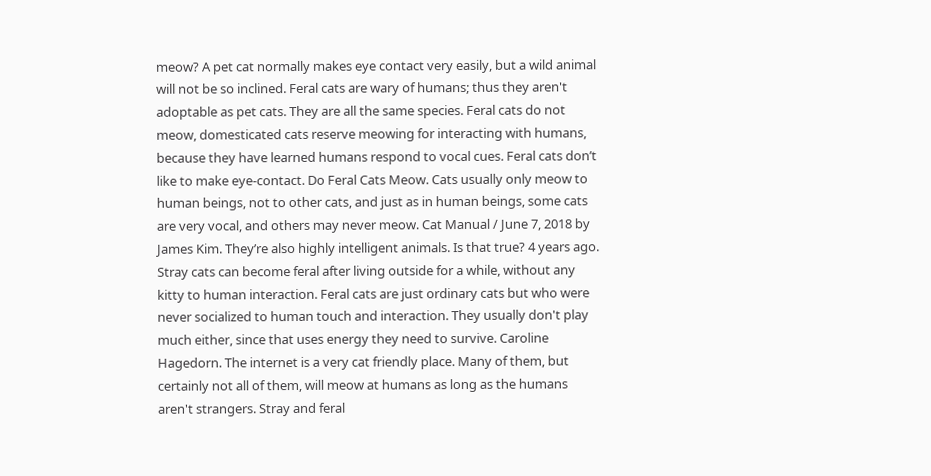meow? A pet cat normally makes eye contact very easily, but a wild animal will not be so inclined. Feral cats are wary of humans; thus they aren't adoptable as pet cats. They are all the same species. Feral cats do not meow, domesticated cats reserve meowing for interacting with humans, because they have learned humans respond to vocal cues. Feral cats don’t like to make eye-contact. Do Feral Cats Meow. Cats usually only meow to human beings, not to other cats, and just as in human beings, some cats are very vocal, and others may never meow. Cat Manual / June 7, 2018 by James Kim. They’re also highly intelligent animals. Is that true? 4 years ago. Stray cats can become feral after living outside for a while, without any kitty to human interaction. Feral cats are just ordinary cats but who were never socialized to human touch and interaction. They usually don't play much either, since that uses energy they need to survive. Caroline Hagedorn. The internet is a very cat friendly place. Many of them, but certainly not all of them, will meow at humans as long as the humans aren't strangers. Stray and feral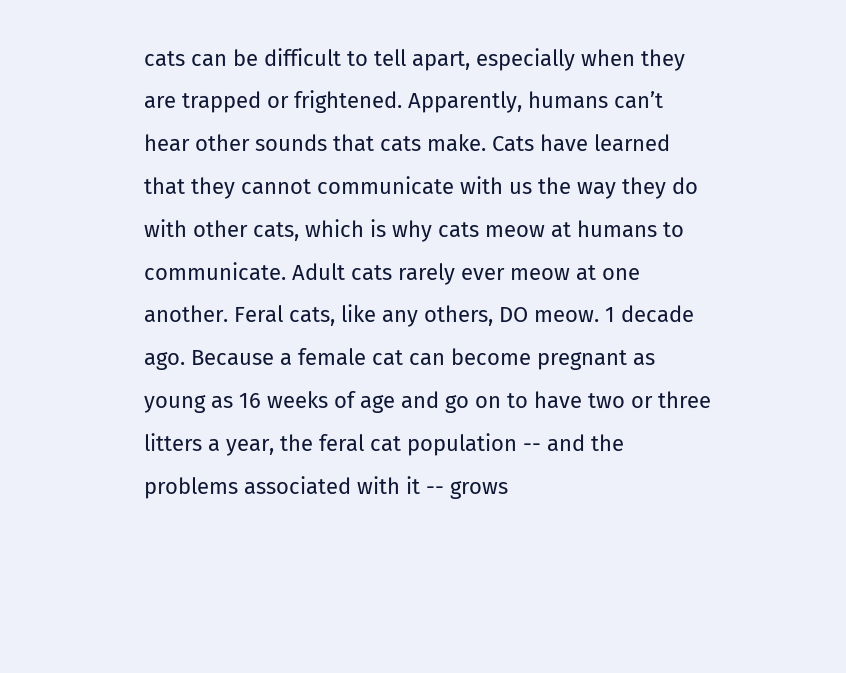cats can be difficult to tell apart, especially when they are trapped or frightened. Apparently, humans can’t hear other sounds that cats make. Cats have learned that they cannot communicate with us the way they do with other cats, which is why cats meow at humans to communicate. Adult cats rarely ever meow at one another. Feral cats, like any others, DO meow. 1 decade ago. Because a female cat can become pregnant as young as 16 weeks of age and go on to have two or three litters a year, the feral cat population -- and the problems associated with it -- grows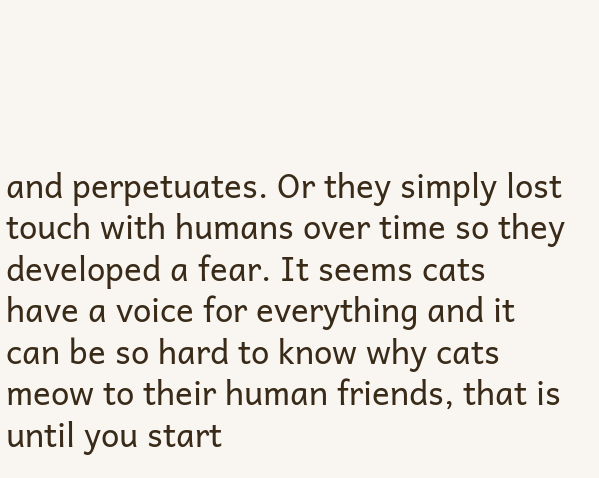and perpetuates. Or they simply lost touch with humans over time so they developed a fear. It seems cats have a voice for everything and it can be so hard to know why cats meow to their human friends, that is until you start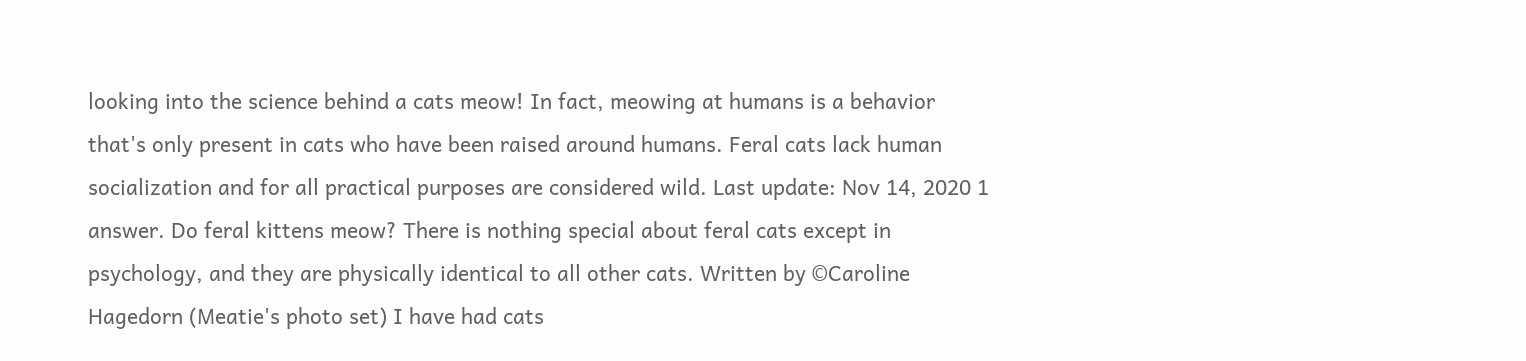looking into the science behind a cats meow! In fact, meowing at humans is a behavior that's only present in cats who have been raised around humans. Feral cats lack human socialization and for all practical purposes are considered wild. Last update: Nov 14, 2020 1 answer. Do feral kittens meow? There is nothing special about feral cats except in psychology, and they are physically identical to all other cats. Written by ©Caroline Hagedorn (Meatie's photo set) I have had cats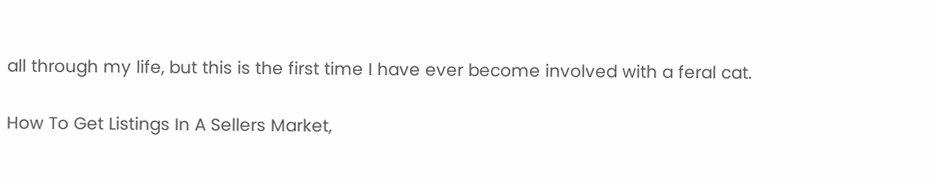all through my life, but this is the first time I have ever become involved with a feral cat.

How To Get Listings In A Sellers Market,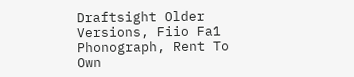Draftsight Older Versions, Fiio Fa1 Phonograph, Rent To Own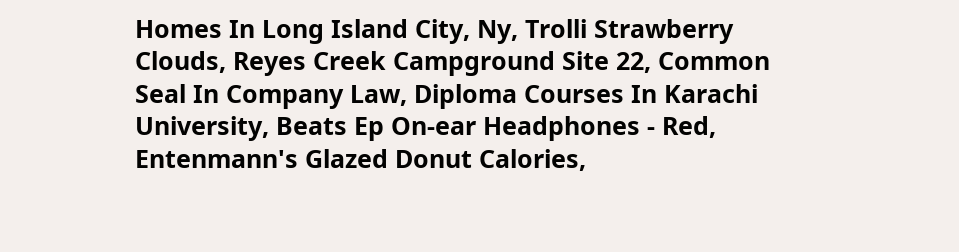Homes In Long Island City, Ny, Trolli Strawberry Clouds, Reyes Creek Campground Site 22, Common Seal In Company Law, Diploma Courses In Karachi University, Beats Ep On-ear Headphones - Red, Entenmann's Glazed Donut Calories,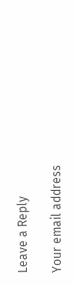Leave a Reply

Your email address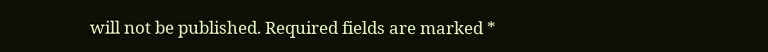will not be published. Required fields are marked *